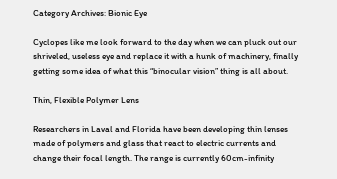Category Archives: Bionic Eye

Cyclopes like me look forward to the day when we can pluck out our shriveled, useless eye and replace it with a hunk of machinery, finally getting some idea of what this “binocular vision” thing is all about.

Thin, Flexible Polymer Lens

Researchers in Laval and Florida have been developing thin lenses made of polymers and glass that react to electric currents and change their focal length. The range is currently 60cm-infinity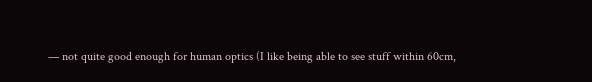— not quite good enough for human optics (I like being able to see stuff within 60cm,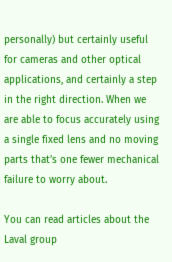personally) but certainly useful for cameras and other optical applications, and certainly a step in the right direction. When we are able to focus accurately using a single fixed lens and no moving parts that’s one fewer mechanical failure to worry about.

You can read articles about the Laval group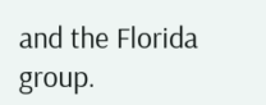and the Florida group.